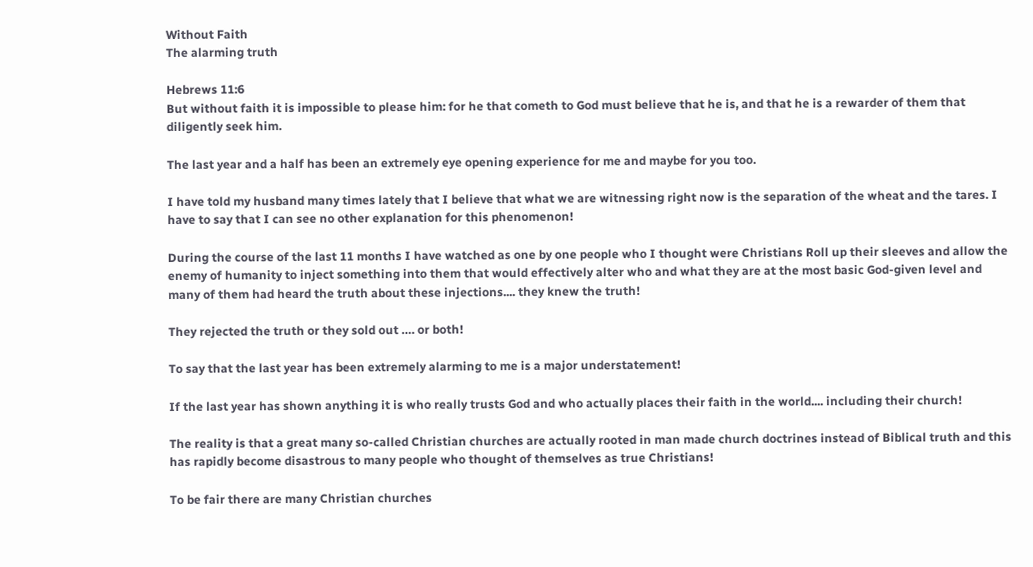Without Faith
The alarming truth

Hebrews 11:6
But without faith it is impossible to please him: for he that cometh to God must believe that he is, and that he is a rewarder of them that diligently seek him.

The last year and a half has been an extremely eye opening experience for me and maybe for you too.

I have told my husband many times lately that I believe that what we are witnessing right now is the separation of the wheat and the tares. I have to say that I can see no other explanation for this phenomenon!

During the course of the last 11 months I have watched as one by one people who I thought were Christians Roll up their sleeves and allow the enemy of humanity to inject something into them that would effectively alter who and what they are at the most basic God-given level and many of them had heard the truth about these injections.... they knew the truth!

They rejected the truth or they sold out …. or both!

To say that the last year has been extremely alarming to me is a major understatement!

If the last year has shown anything it is who really trusts God and who actually places their faith in the world.... including their church!

The reality is that a great many so-called Christian churches are actually rooted in man made church doctrines instead of Biblical truth and this has rapidly become disastrous to many people who thought of themselves as true Christians!

To be fair there are many Christian churches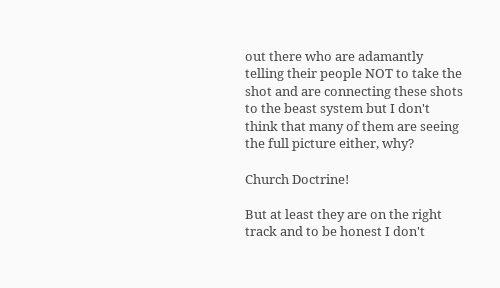out there who are adamantly telling their people NOT to take the shot and are connecting these shots to the beast system but I don't think that many of them are seeing the full picture either, why?

Church Doctrine!

But at least they are on the right track and to be honest I don't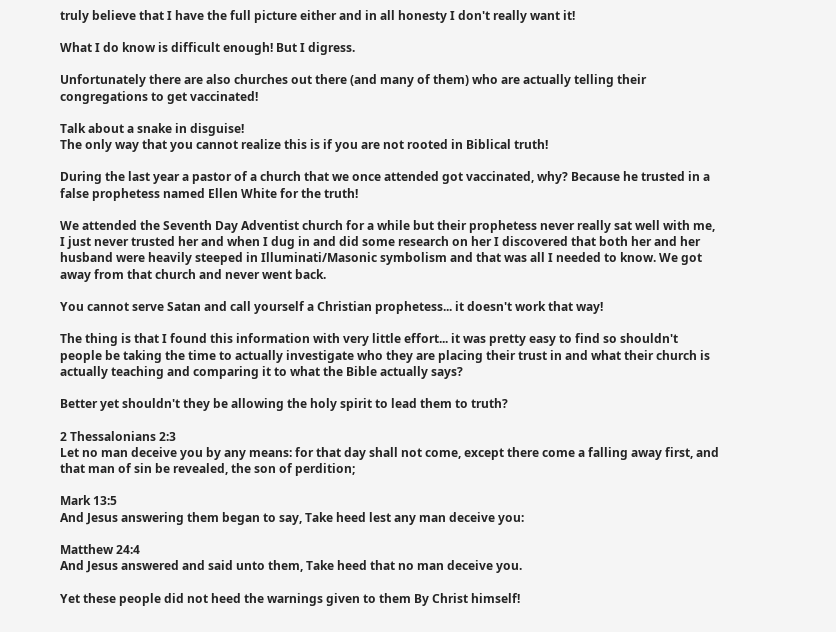truly believe that I have the full picture either and in all honesty I don't really want it!

What I do know is difficult enough! But I digress.

Unfortunately there are also churches out there (and many of them) who are actually telling their congregations to get vaccinated!

Talk about a snake in disguise!
The only way that you cannot realize this is if you are not rooted in Biblical truth!

During the last year a pastor of a church that we once attended got vaccinated, why? Because he trusted in a false prophetess named Ellen White for the truth!

We attended the Seventh Day Adventist church for a while but their prophetess never really sat well with me, I just never trusted her and when I dug in and did some research on her I discovered that both her and her husband were heavily steeped in Illuminati/Masonic symbolism and that was all I needed to know. We got away from that church and never went back.

You cannot serve Satan and call yourself a Christian prophetess... it doesn't work that way!

The thing is that I found this information with very little effort... it was pretty easy to find so shouldn't people be taking the time to actually investigate who they are placing their trust in and what their church is actually teaching and comparing it to what the Bible actually says?

Better yet shouldn't they be allowing the holy spirit to lead them to truth?

2 Thessalonians 2:3
Let no man deceive you by any means: for that day shall not come, except there come a falling away first, and that man of sin be revealed, the son of perdition;

Mark 13:5
And Jesus answering them began to say, Take heed lest any man deceive you:

Matthew 24:4
And Jesus answered and said unto them, Take heed that no man deceive you.

Yet these people did not heed the warnings given to them By Christ himself!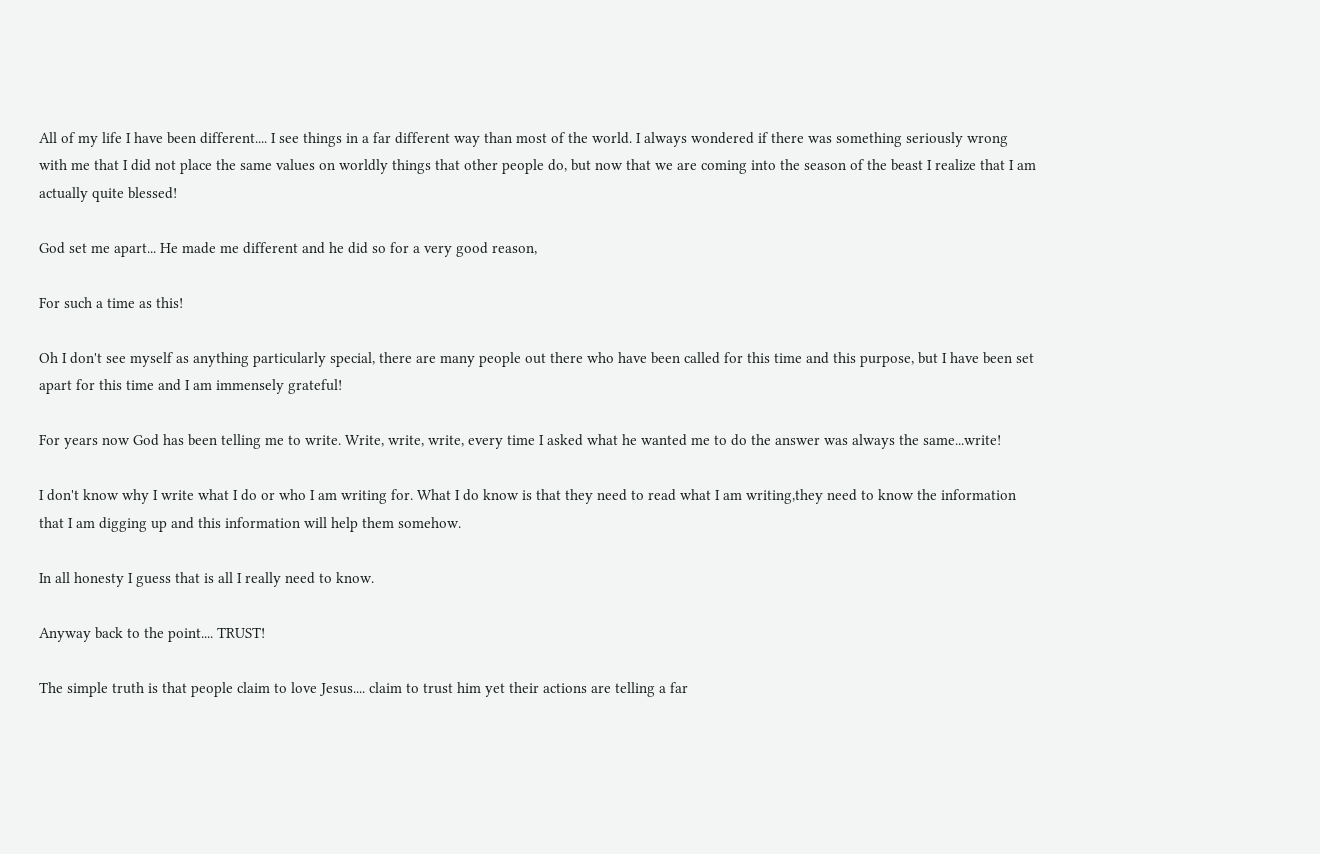All of my life I have been different.... I see things in a far different way than most of the world. I always wondered if there was something seriously wrong with me that I did not place the same values on worldly things that other people do, but now that we are coming into the season of the beast I realize that I am actually quite blessed!

God set me apart... He made me different and he did so for a very good reason,

For such a time as this!

Oh I don't see myself as anything particularly special, there are many people out there who have been called for this time and this purpose, but I have been set apart for this time and I am immensely grateful!

For years now God has been telling me to write. Write, write, write, every time I asked what he wanted me to do the answer was always the same...write!

I don't know why I write what I do or who I am writing for. What I do know is that they need to read what I am writing,they need to know the information that I am digging up and this information will help them somehow.

In all honesty I guess that is all I really need to know.

Anyway back to the point.... TRUST!

The simple truth is that people claim to love Jesus.... claim to trust him yet their actions are telling a far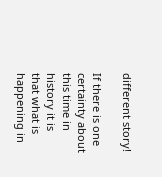different story!

If there is one certainty about this time in history it is that what is happening in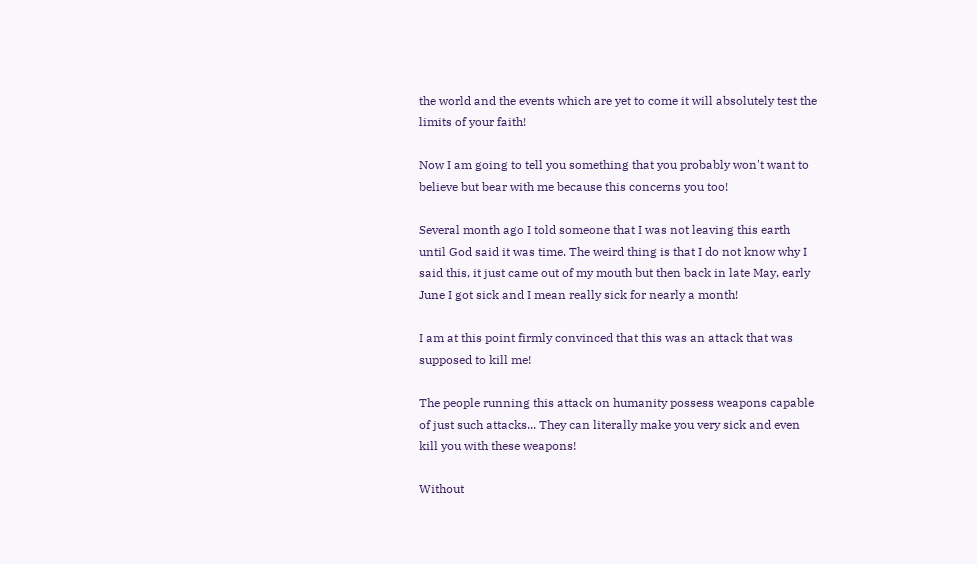the world and the events which are yet to come it will absolutely test the limits of your faith!

Now I am going to tell you something that you probably won't want to believe but bear with me because this concerns you too!

Several month ago I told someone that I was not leaving this earth until God said it was time. The weird thing is that I do not know why I said this, it just came out of my mouth but then back in late May, early June I got sick and I mean really sick for nearly a month!

I am at this point firmly convinced that this was an attack that was supposed to kill me!

The people running this attack on humanity possess weapons capable of just such attacks... They can literally make you very sick and even kill you with these weapons!

Without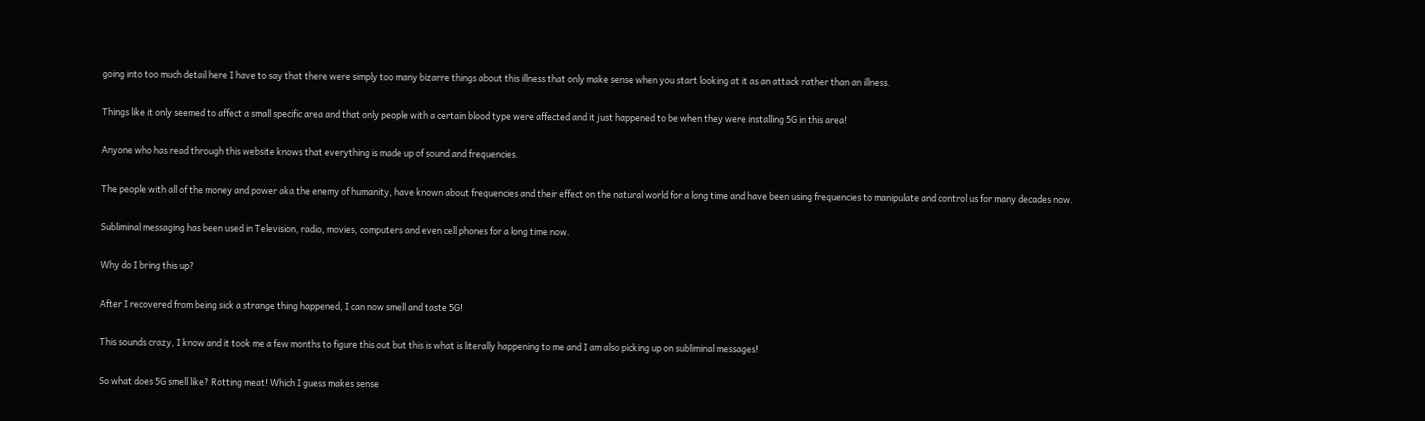going into too much detail here I have to say that there were simply too many bizarre things about this illness that only make sense when you start looking at it as an attack rather than an illness.

Things like it only seemed to affect a small specific area and that only people with a certain blood type were affected and it just happened to be when they were installing 5G in this area!

Anyone who has read through this website knows that everything is made up of sound and frequencies.

The people with all of the money and power aka the enemy of humanity, have known about frequencies and their effect on the natural world for a long time and have been using frequencies to manipulate and control us for many decades now.

Subliminal messaging has been used in Television, radio, movies, computers and even cell phones for a long time now.

Why do I bring this up?

After I recovered from being sick a strange thing happened, I can now smell and taste 5G!

This sounds crazy, I know and it took me a few months to figure this out but this is what is literally happening to me and I am also picking up on subliminal messages!

So what does 5G smell like? Rotting meat! Which I guess makes sense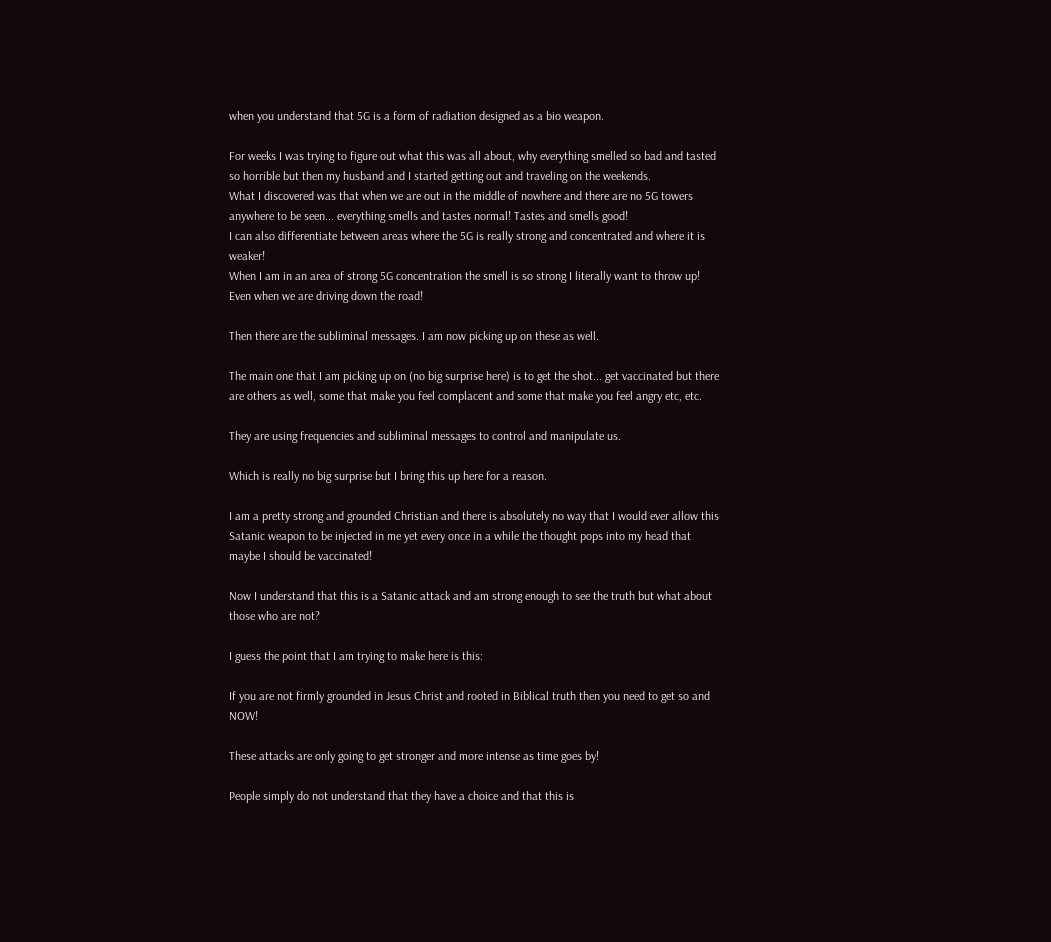when you understand that 5G is a form of radiation designed as a bio weapon.

For weeks I was trying to figure out what this was all about, why everything smelled so bad and tasted so horrible but then my husband and I started getting out and traveling on the weekends.
What I discovered was that when we are out in the middle of nowhere and there are no 5G towers anywhere to be seen... everything smells and tastes normal! Tastes and smells good!
I can also differentiate between areas where the 5G is really strong and concentrated and where it is weaker!
When I am in an area of strong 5G concentration the smell is so strong I literally want to throw up! Even when we are driving down the road!

Then there are the subliminal messages. I am now picking up on these as well.

The main one that I am picking up on (no big surprise here) is to get the shot... get vaccinated but there are others as well, some that make you feel complacent and some that make you feel angry etc, etc.

They are using frequencies and subliminal messages to control and manipulate us.

Which is really no big surprise but I bring this up here for a reason.

I am a pretty strong and grounded Christian and there is absolutely no way that I would ever allow this Satanic weapon to be injected in me yet every once in a while the thought pops into my head that maybe I should be vaccinated!

Now I understand that this is a Satanic attack and am strong enough to see the truth but what about those who are not?

I guess the point that I am trying to make here is this:

If you are not firmly grounded in Jesus Christ and rooted in Biblical truth then you need to get so and NOW!

These attacks are only going to get stronger and more intense as time goes by!

People simply do not understand that they have a choice and that this is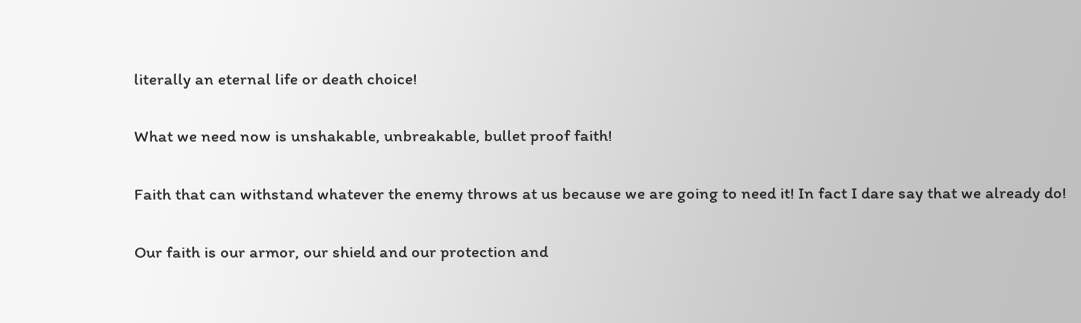literally an eternal life or death choice!

What we need now is unshakable, unbreakable, bullet proof faith!

Faith that can withstand whatever the enemy throws at us because we are going to need it! In fact I dare say that we already do!

Our faith is our armor, our shield and our protection and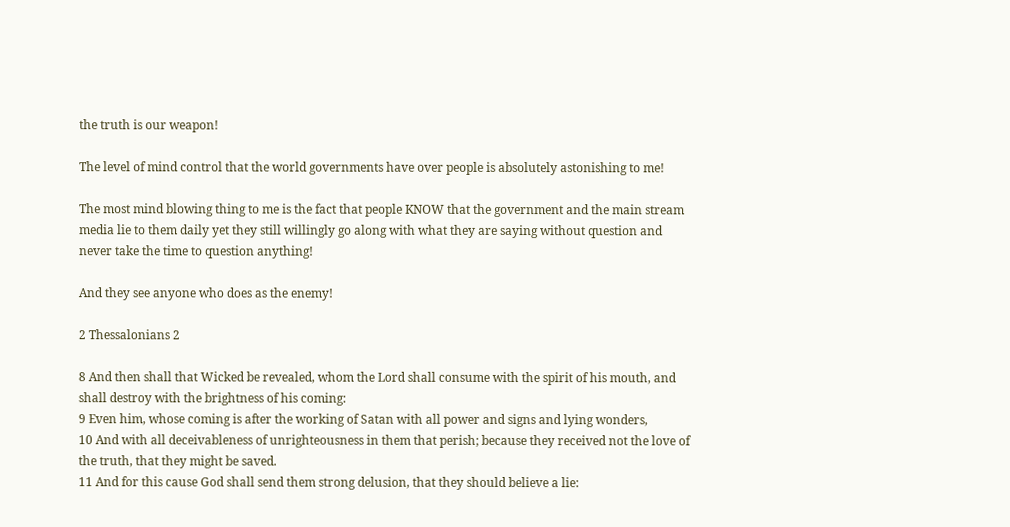the truth is our weapon!

The level of mind control that the world governments have over people is absolutely astonishing to me!

The most mind blowing thing to me is the fact that people KNOW that the government and the main stream media lie to them daily yet they still willingly go along with what they are saying without question and never take the time to question anything!

And they see anyone who does as the enemy!

2 Thessalonians 2

8 And then shall that Wicked be revealed, whom the Lord shall consume with the spirit of his mouth, and shall destroy with the brightness of his coming:
9 Even him, whose coming is after the working of Satan with all power and signs and lying wonders,
10 And with all deceivableness of unrighteousness in them that perish; because they received not the love of the truth, that they might be saved.
11 And for this cause God shall send them strong delusion, that they should believe a lie: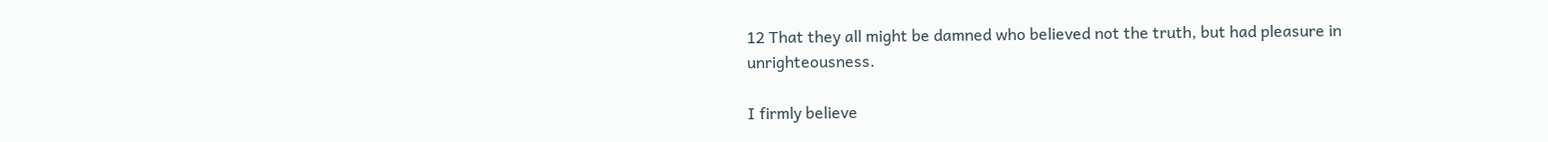12 That they all might be damned who believed not the truth, but had pleasure in unrighteousness.

I firmly believe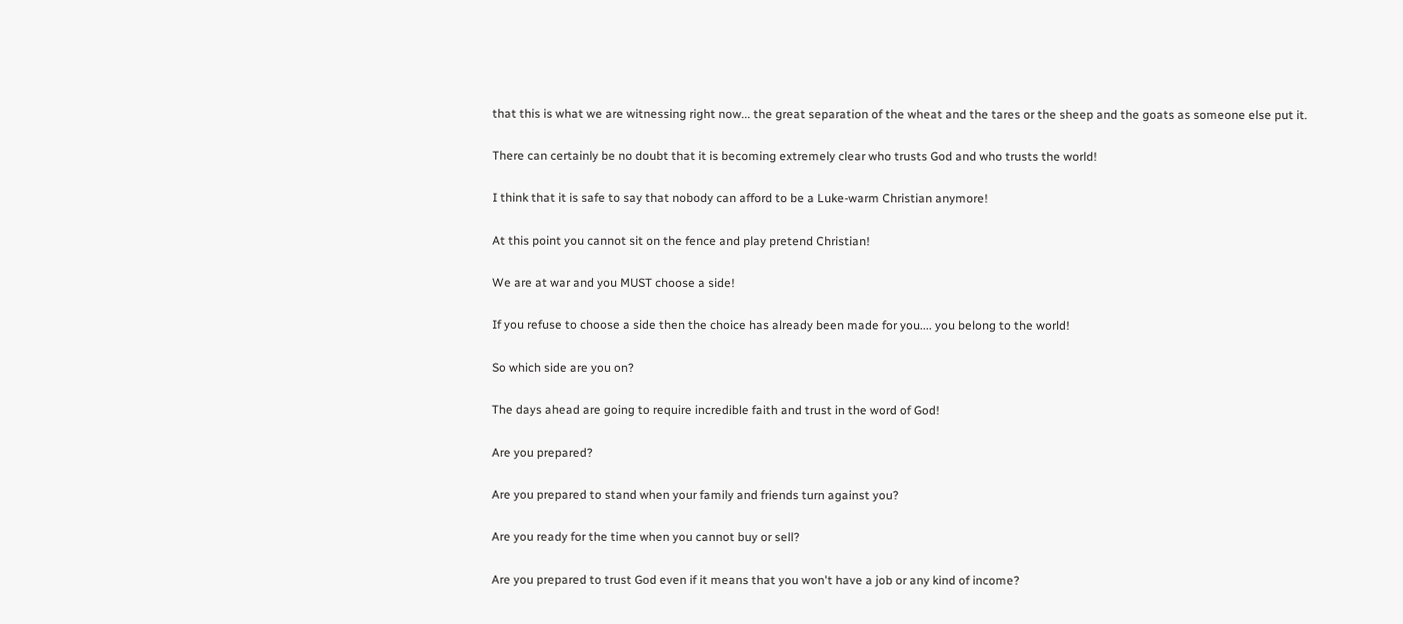that this is what we are witnessing right now... the great separation of the wheat and the tares or the sheep and the goats as someone else put it.

There can certainly be no doubt that it is becoming extremely clear who trusts God and who trusts the world!

I think that it is safe to say that nobody can afford to be a Luke-warm Christian anymore!

At this point you cannot sit on the fence and play pretend Christian!

We are at war and you MUST choose a side!

If you refuse to choose a side then the choice has already been made for you.... you belong to the world!

So which side are you on?

The days ahead are going to require incredible faith and trust in the word of God!

Are you prepared?

Are you prepared to stand when your family and friends turn against you?

Are you ready for the time when you cannot buy or sell?

Are you prepared to trust God even if it means that you won't have a job or any kind of income?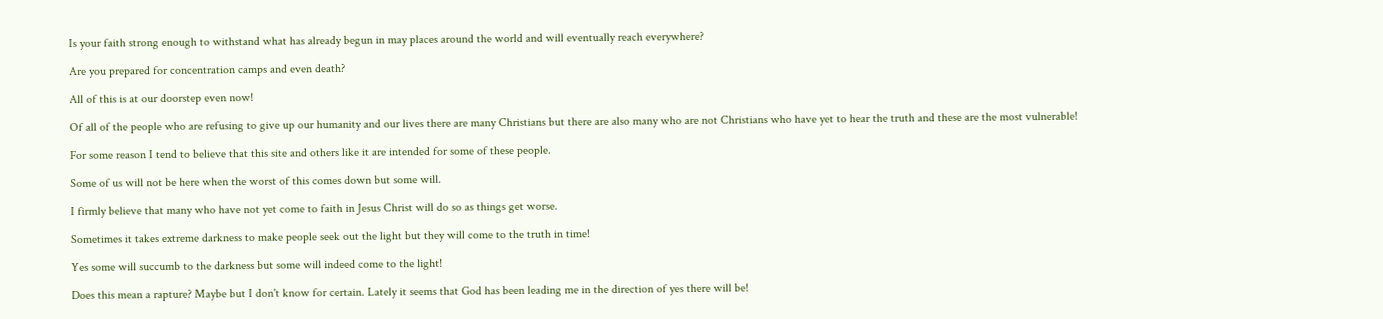Is your faith strong enough to withstand what has already begun in may places around the world and will eventually reach everywhere?

Are you prepared for concentration camps and even death?

All of this is at our doorstep even now!

Of all of the people who are refusing to give up our humanity and our lives there are many Christians but there are also many who are not Christians who have yet to hear the truth and these are the most vulnerable!

For some reason I tend to believe that this site and others like it are intended for some of these people.

Some of us will not be here when the worst of this comes down but some will.

I firmly believe that many who have not yet come to faith in Jesus Christ will do so as things get worse.

Sometimes it takes extreme darkness to make people seek out the light but they will come to the truth in time!

Yes some will succumb to the darkness but some will indeed come to the light!

Does this mean a rapture? Maybe but I don't know for certain. Lately it seems that God has been leading me in the direction of yes there will be!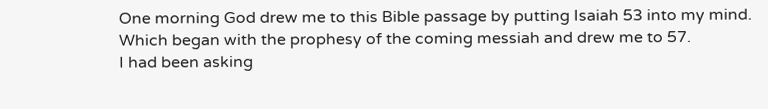One morning God drew me to this Bible passage by putting Isaiah 53 into my mind.
Which began with the prophesy of the coming messiah and drew me to 57.
I had been asking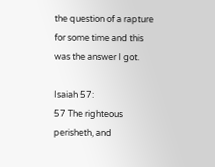the question of a rapture for some time and this was the answer I got.

Isaiah 57:
57 The righteous perisheth, and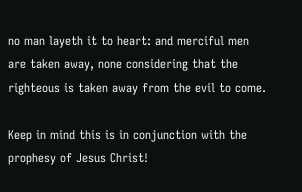no man layeth it to heart: and merciful men are taken away, none considering that the righteous is taken away from the evil to come.

Keep in mind this is in conjunction with the prophesy of Jesus Christ!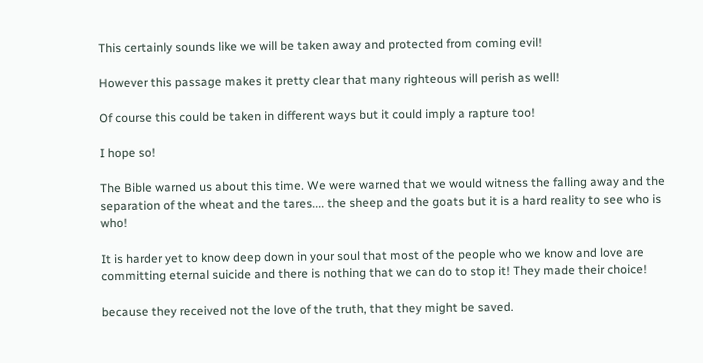This certainly sounds like we will be taken away and protected from coming evil!

However this passage makes it pretty clear that many righteous will perish as well!

Of course this could be taken in different ways but it could imply a rapture too!

I hope so!

The Bible warned us about this time. We were warned that we would witness the falling away and the separation of the wheat and the tares.... the sheep and the goats but it is a hard reality to see who is who!

It is harder yet to know deep down in your soul that most of the people who we know and love are committing eternal suicide and there is nothing that we can do to stop it! They made their choice!

because they received not the love of the truth, that they might be saved.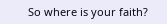So where is your faith?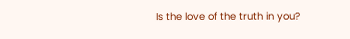Is the love of the truth in you?